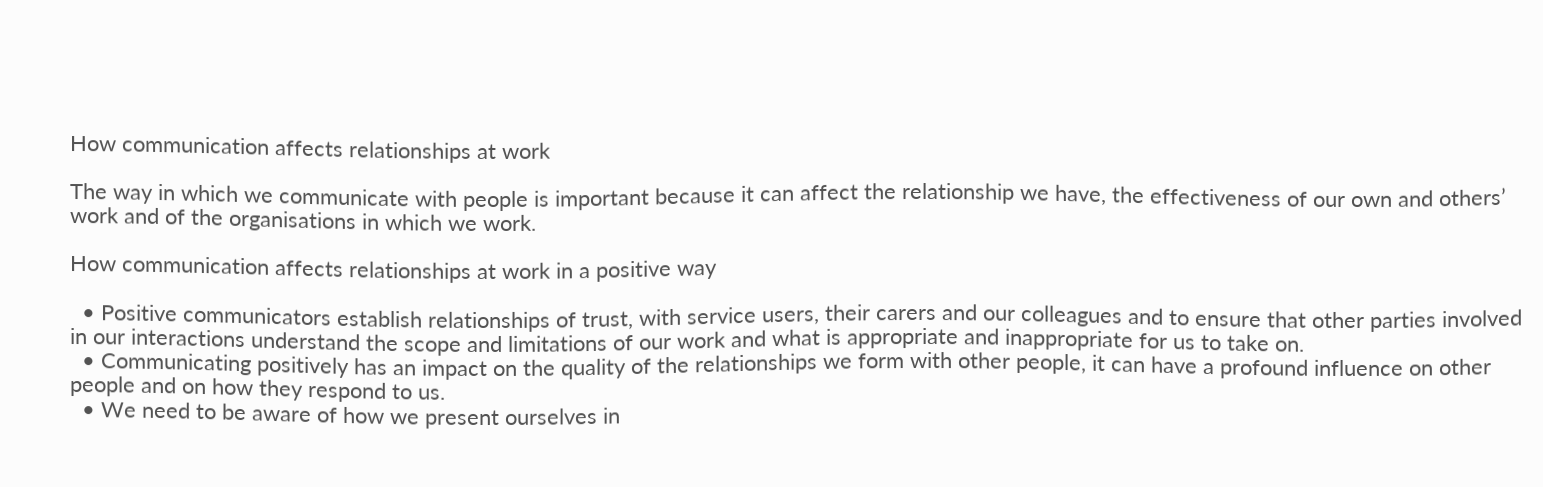How communication affects relationships at work

The way in which we communicate with people is important because it can affect the relationship we have, the effectiveness of our own and others’ work and of the organisations in which we work.

How communication affects relationships at work in a positive way

  • Positive communicators establish relationships of trust, with service users, their carers and our colleagues and to ensure that other parties involved in our interactions understand the scope and limitations of our work and what is appropriate and inappropriate for us to take on.
  • Communicating positively has an impact on the quality of the relationships we form with other people, it can have a profound influence on other people and on how they respond to us.
  • We need to be aware of how we present ourselves in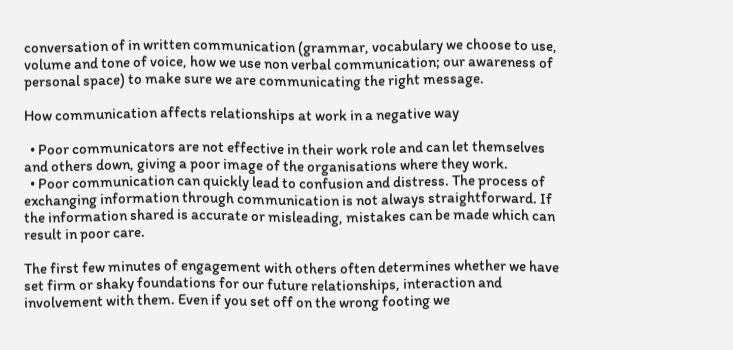conversation of in written communication (grammar, vocabulary we choose to use, volume and tone of voice, how we use non verbal communication; our awareness of personal space) to make sure we are communicating the right message.

How communication affects relationships at work in a negative way

  • Poor communicators are not effective in their work role and can let themselves and others down, giving a poor image of the organisations where they work.
  • Poor communication can quickly lead to confusion and distress. The process of exchanging information through communication is not always straightforward. If the information shared is accurate or misleading, mistakes can be made which can result in poor care.

The first few minutes of engagement with others often determines whether we have set firm or shaky foundations for our future relationships, interaction and involvement with them. Even if you set off on the wrong footing we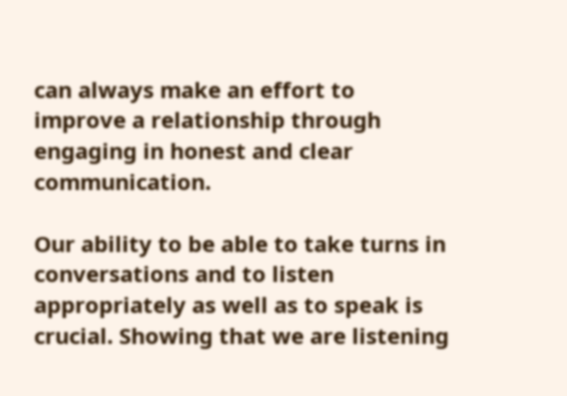can always make an effort to improve a relationship through engaging in honest and clear communication.

Our ability to be able to take turns in conversations and to listen appropriately as well as to speak is crucial. Showing that we are listening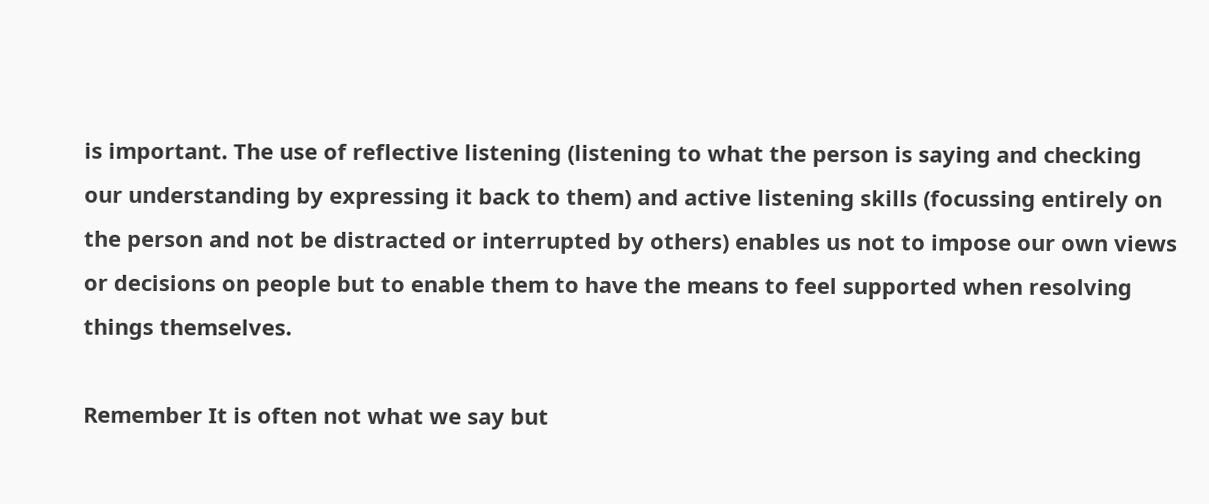is important. The use of reflective listening (listening to what the person is saying and checking our understanding by expressing it back to them) and active listening skills (focussing entirely on the person and not be distracted or interrupted by others) enables us not to impose our own views or decisions on people but to enable them to have the means to feel supported when resolving things themselves.

Remember It is often not what we say but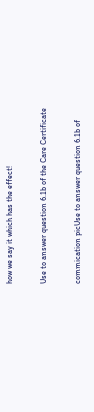how we say it which has the effect!

Use to answer question 6.1b of the Care Certificate

commication picUse to answer question 6.1b of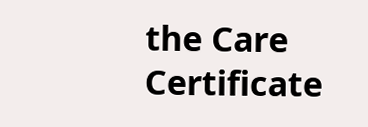the Care Certificate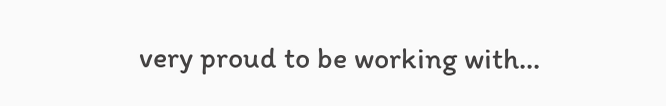very proud to be working with...